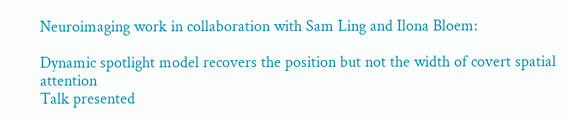Neuroimaging work in collaboration with Sam Ling and Ilona Bloem:

Dynamic spotlight model recovers the position but not the width of covert spatial attention
Talk presented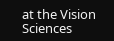at the Vision Sciences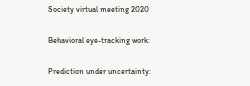Society virtual meeting 2020

Behavioral eye-tracking work:

Prediction under uncertainty: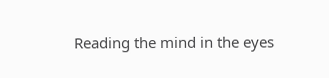Reading the mind in the eyes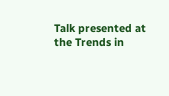Talk presented at the Trends in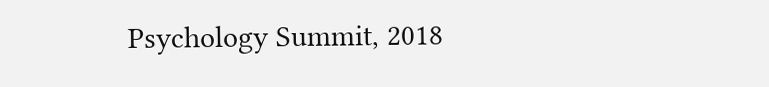Psychology Summit, 2018